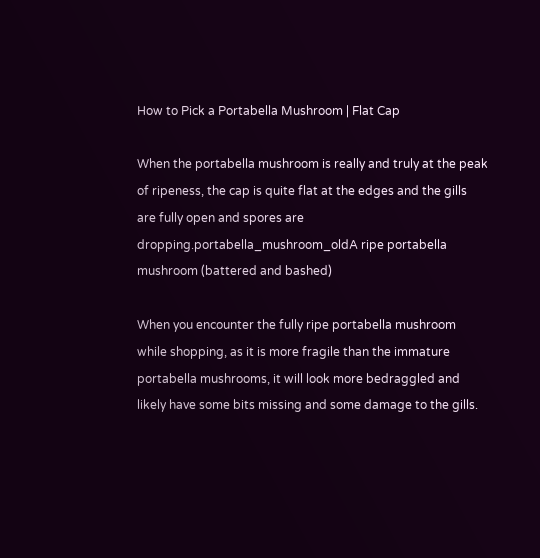How to Pick a Portabella Mushroom | Flat Cap

When the portabella mushroom is really and truly at the peak of ripeness, the cap is quite flat at the edges and the gills are fully open and spores are dropping.portabella_mushroom_oldA ripe portabella mushroom (battered and bashed)

When you encounter the fully ripe portabella mushroom while shopping, as it is more fragile than the immature portabella mushrooms, it will look more bedraggled and likely have some bits missing and some damage to the gills.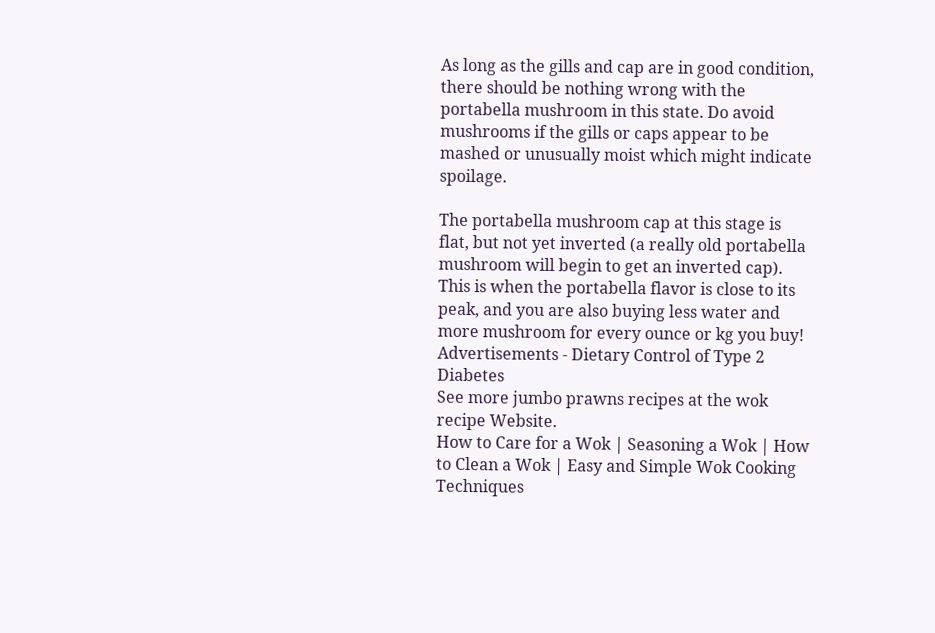As long as the gills and cap are in good condition, there should be nothing wrong with the portabella mushroom in this state. Do avoid mushrooms if the gills or caps appear to be mashed or unusually moist which might indicate spoilage.

The portabella mushroom cap at this stage is flat, but not yet inverted (a really old portabella mushroom will begin to get an inverted cap). This is when the portabella flavor is close to its peak, and you are also buying less water and more mushroom for every ounce or kg you buy!
Advertisements - Dietary Control of Type 2 Diabetes
See more jumbo prawns recipes at the wok recipe Website.
How to Care for a Wok | Seasoning a Wok | How to Clean a Wok | Easy and Simple Wok Cooking Techniques